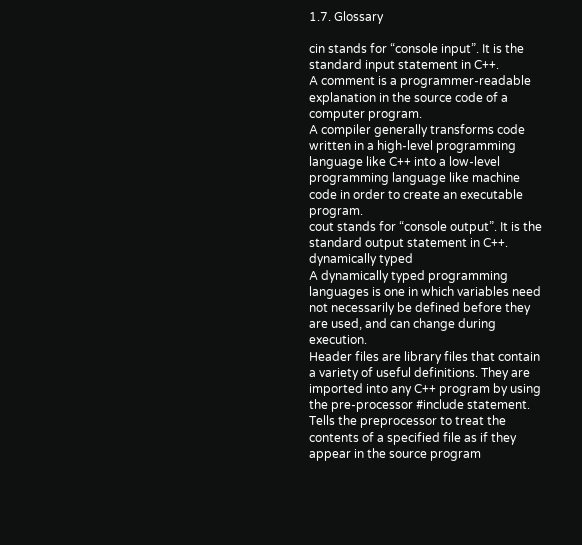1.7. Glossary

cin stands for “console input”. It is the standard input statement in C++.
A comment is a programmer-readable explanation in the source code of a computer program.
A compiler generally transforms code written in a high-level programming language like C++ into a low-level programming language like machine code in order to create an executable program.
cout stands for “console output”. It is the standard output statement in C++.
dynamically typed
A dynamically typed programming languages is one in which variables need not necessarily be defined before they are used, and can change during execution.
Header files are library files that contain a variety of useful definitions. They are imported into any C++ program by using the pre-processor #include statement.
Tells the preprocessor to treat the contents of a specified file as if they appear in the source program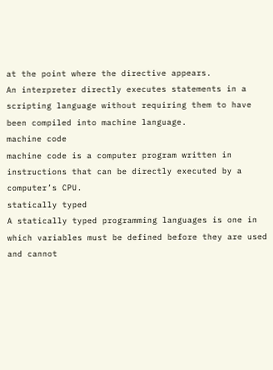at the point where the directive appears.
An interpreter directly executes statements in a scripting language without requiring them to have been compiled into machine language.
machine code
machine code is a computer program written in instructions that can be directly executed by a computer’s CPU.
statically typed
A statically typed programming languages is one in which variables must be defined before they are used and cannot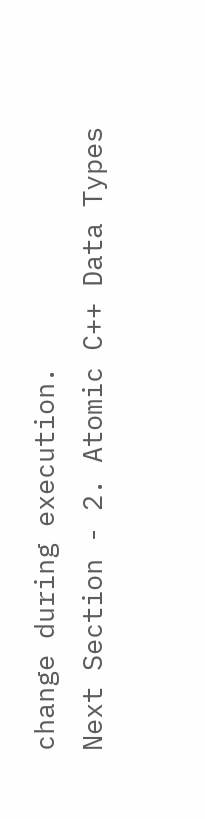change during execution.
Next Section - 2. Atomic C++ Data Types